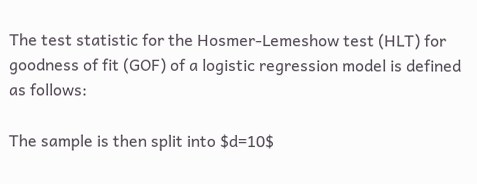The test statistic for the Hosmer-Lemeshow test (HLT) for goodness of fit (GOF) of a logistic regression model is defined as follows:

The sample is then split into $d=10$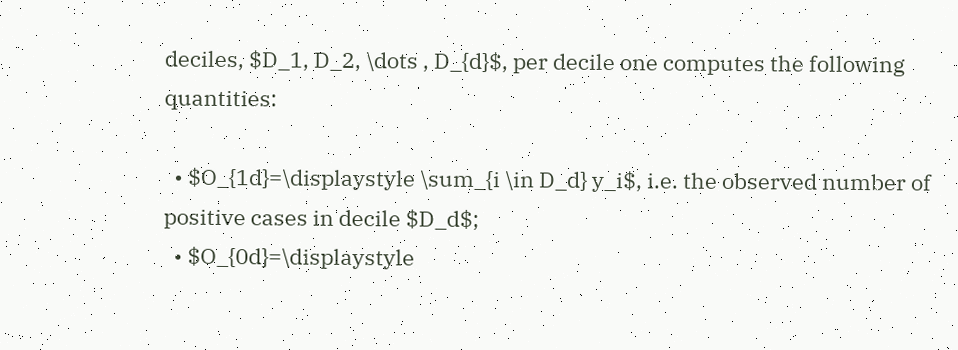deciles, $D_1, D_2, \dots , D_{d}$, per decile one computes the following quantities:

  • $O_{1d}=\displaystyle \sum_{i \in D_d} y_i$, i.e. the observed number of positive cases in decile $D_d$;
  • $O_{0d}=\displaystyle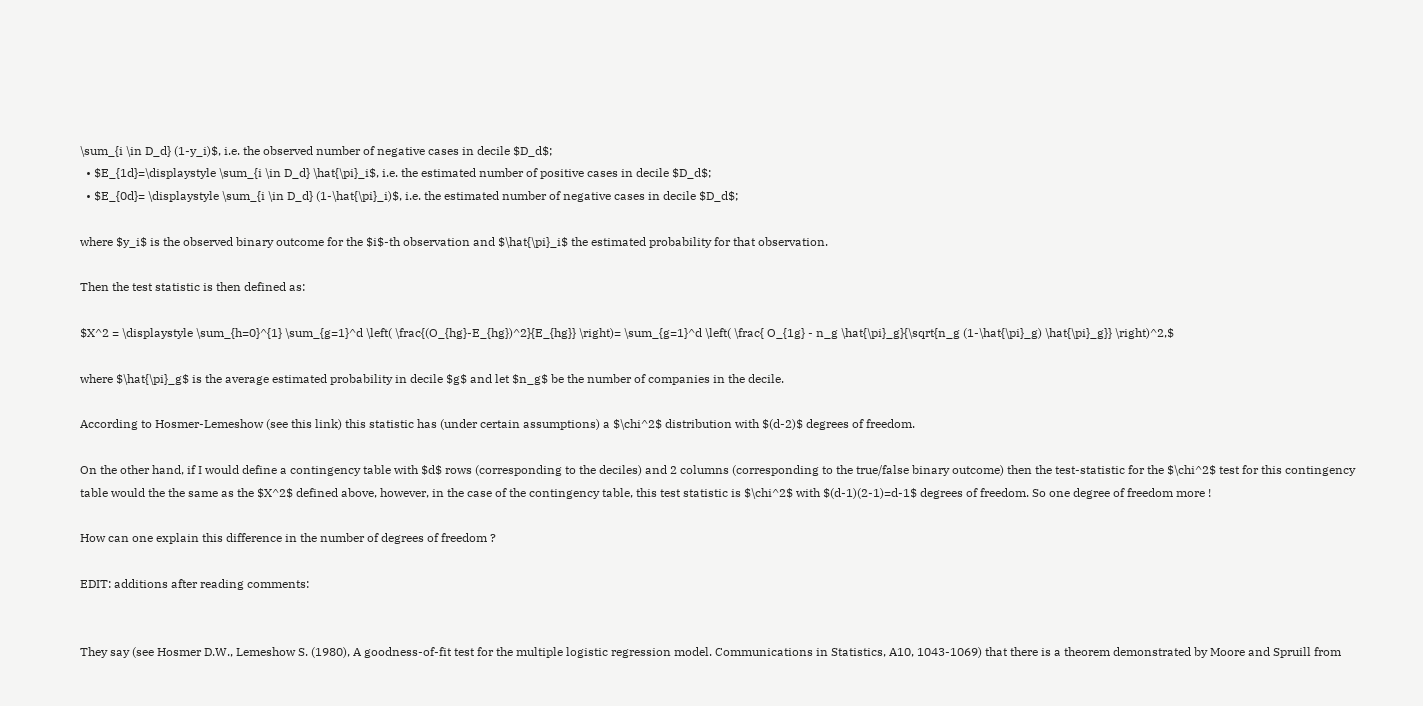\sum_{i \in D_d} (1-y_i)$, i.e. the observed number of negative cases in decile $D_d$;
  • $E_{1d}=\displaystyle \sum_{i \in D_d} \hat{\pi}_i$, i.e. the estimated number of positive cases in decile $D_d$;
  • $E_{0d}= \displaystyle \sum_{i \in D_d} (1-\hat{\pi}_i)$, i.e. the estimated number of negative cases in decile $D_d$;

where $y_i$ is the observed binary outcome for the $i$-th observation and $\hat{\pi}_i$ the estimated probability for that observation.

Then the test statistic is then defined as:

$X^2 = \displaystyle \sum_{h=0}^{1} \sum_{g=1}^d \left( \frac{(O_{hg}-E_{hg})^2}{E_{hg}} \right)= \sum_{g=1}^d \left( \frac{ O_{1g} - n_g \hat{\pi}_g}{\sqrt{n_g (1-\hat{\pi}_g) \hat{\pi}_g}} \right)^2,$

where $\hat{\pi}_g$ is the average estimated probability in decile $g$ and let $n_g$ be the number of companies in the decile.

According to Hosmer-Lemeshow (see this link) this statistic has (under certain assumptions) a $\chi^2$ distribution with $(d-2)$ degrees of freedom.

On the other hand, if I would define a contingency table with $d$ rows (corresponding to the deciles) and 2 columns (corresponding to the true/false binary outcome) then the test-statistic for the $\chi^2$ test for this contingency table would the the same as the $X^2$ defined above, however, in the case of the contingency table, this test statistic is $\chi^2$ with $(d-1)(2-1)=d-1$ degrees of freedom. So one degree of freedom more !

How can one explain this difference in the number of degrees of freedom ?

EDIT: additions after reading comments:


They say (see Hosmer D.W., Lemeshow S. (1980), A goodness-of-fit test for the multiple logistic regression model. Communications in Statistics, A10, 1043-1069) that there is a theorem demonstrated by Moore and Spruill from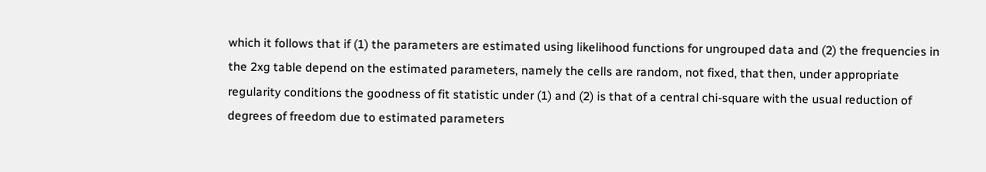which it follows that if (1) the parameters are estimated using likelihood functions for ungrouped data and (2) the frequencies in the 2xg table depend on the estimated parameters, namely the cells are random, not fixed, that then, under appropriate regularity conditions the goodness of fit statistic under (1) and (2) is that of a central chi-square with the usual reduction of degrees of freedom due to estimated parameters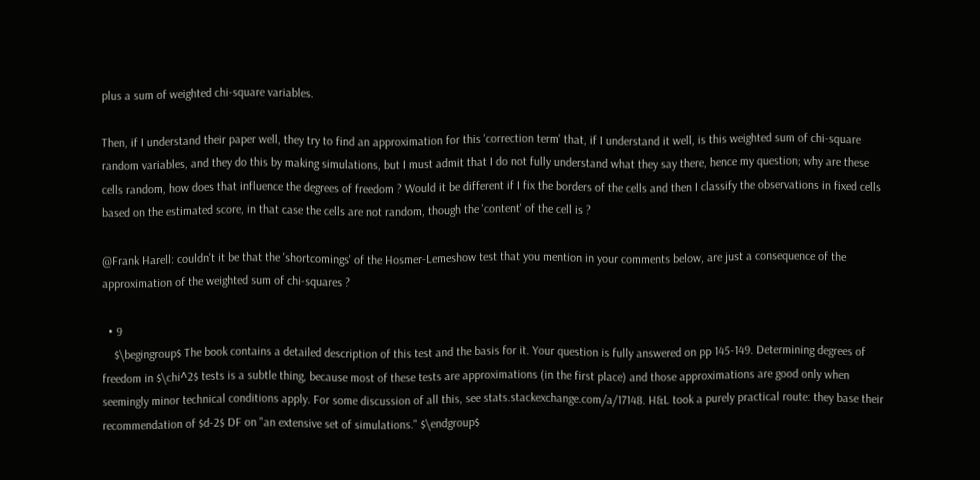plus a sum of weighted chi-square variables.

Then, if I understand their paper well, they try to find an approximation for this 'correction term' that, if I understand it well, is this weighted sum of chi-square random variables, and they do this by making simulations, but I must admit that I do not fully understand what they say there, hence my question; why are these cells random, how does that influence the degrees of freedom ? Would it be different if I fix the borders of the cells and then I classify the observations in fixed cells based on the estimated score, in that case the cells are not random, though the 'content' of the cell is ?

@Frank Harell: couldn't it be that the 'shortcomings' of the Hosmer-Lemeshow test that you mention in your comments below, are just a consequence of the approximation of the weighted sum of chi-squares ?

  • 9
    $\begingroup$ The book contains a detailed description of this test and the basis for it. Your question is fully answered on pp 145-149. Determining degrees of freedom in $\chi^2$ tests is a subtle thing, because most of these tests are approximations (in the first place) and those approximations are good only when seemingly minor technical conditions apply. For some discussion of all this, see stats.stackexchange.com/a/17148. H&L took a purely practical route: they base their recommendation of $d-2$ DF on "an extensive set of simulations." $\endgroup$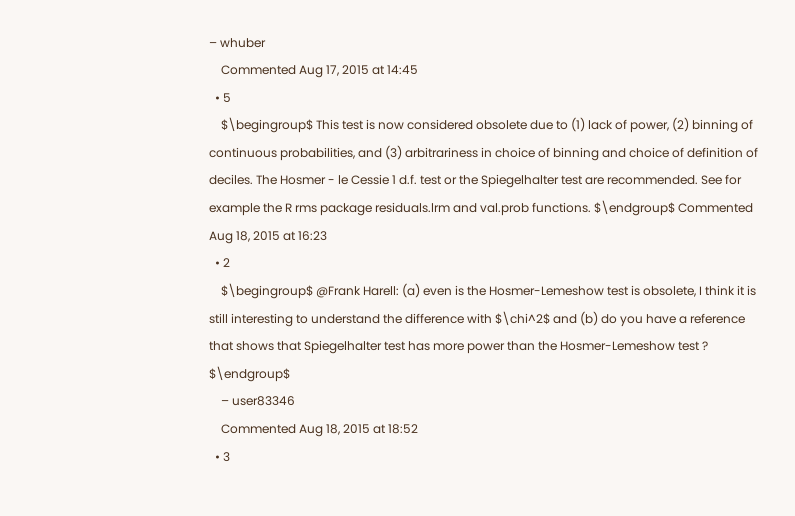– whuber
    Commented Aug 17, 2015 at 14:45
  • 5
    $\begingroup$ This test is now considered obsolete due to (1) lack of power, (2) binning of continuous probabilities, and (3) arbitrariness in choice of binning and choice of definition of deciles. The Hosmer - le Cessie 1 d.f. test or the Spiegelhalter test are recommended. See for example the R rms package residuals.lrm and val.prob functions. $\endgroup$ Commented Aug 18, 2015 at 16:23
  • 2
    $\begingroup$ @Frank Harell: (a) even is the Hosmer-Lemeshow test is obsolete, I think it is still interesting to understand the difference with $\chi^2$ and (b) do you have a reference that shows that Spiegelhalter test has more power than the Hosmer-Lemeshow test ? $\endgroup$
    – user83346
    Commented Aug 18, 2015 at 18:52
  • 3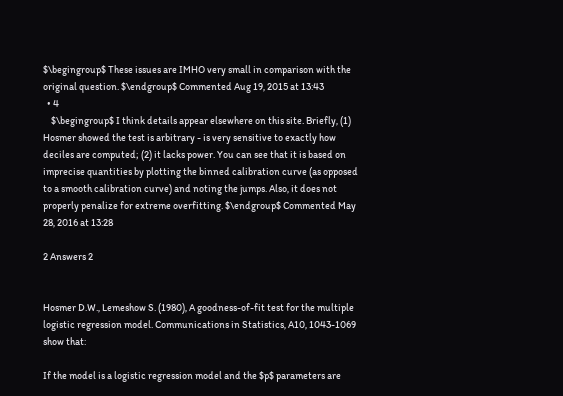$\begingroup$ These issues are IMHO very small in comparison with the original question. $\endgroup$ Commented Aug 19, 2015 at 13:43
  • 4
    $\begingroup$ I think details appear elsewhere on this site. Briefly, (1) Hosmer showed the test is arbitrary - is very sensitive to exactly how deciles are computed; (2) it lacks power. You can see that it is based on imprecise quantities by plotting the binned calibration curve (as opposed to a smooth calibration curve) and noting the jumps. Also, it does not properly penalize for extreme overfitting. $\endgroup$ Commented May 28, 2016 at 13:28

2 Answers 2


Hosmer D.W., Lemeshow S. (1980), A goodness-of-fit test for the multiple logistic regression model. Communications in Statistics, A10, 1043-1069 show that:

If the model is a logistic regression model and the $p$ parameters are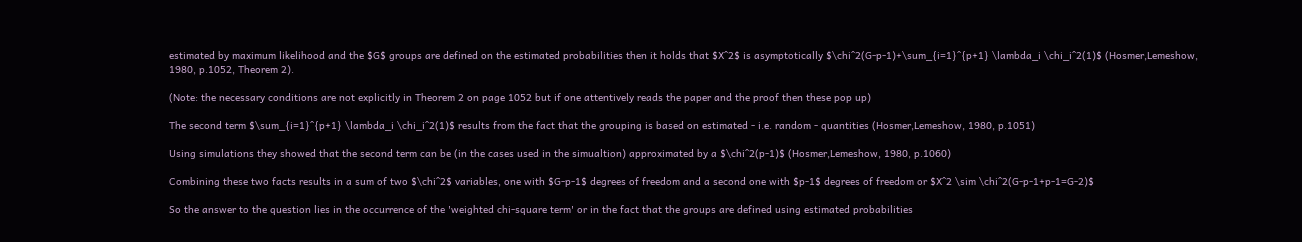estimated by maximum likelihood and the $G$ groups are defined on the estimated probabilities then it holds that $X^2$ is asymptotically $\chi^2(G-p-1)+\sum_{i=1}^{p+1} \lambda_i \chi_i^2(1)$ (Hosmer,Lemeshow, 1980, p.1052, Theorem 2).

(Note: the necessary conditions are not explicitly in Theorem 2 on page 1052 but if one attentively reads the paper and the proof then these pop up)

The second term $\sum_{i=1}^{p+1} \lambda_i \chi_i^2(1)$ results from the fact that the grouping is based on estimated - i.e. random - quantities (Hosmer,Lemeshow, 1980, p.1051)

Using simulations they showed that the second term can be (in the cases used in the simualtion) approximated by a $\chi^2(p-1)$ (Hosmer,Lemeshow, 1980, p.1060)

Combining these two facts results in a sum of two $\chi^2$ variables, one with $G-p-1$ degrees of freedom and a second one with $p-1$ degrees of freedom or $X^2 \sim \chi^2(G-p-1+p-1=G-2)$

So the answer to the question lies in the occurrence of the 'weighted chi-square term' or in the fact that the groups are defined using estimated probabilities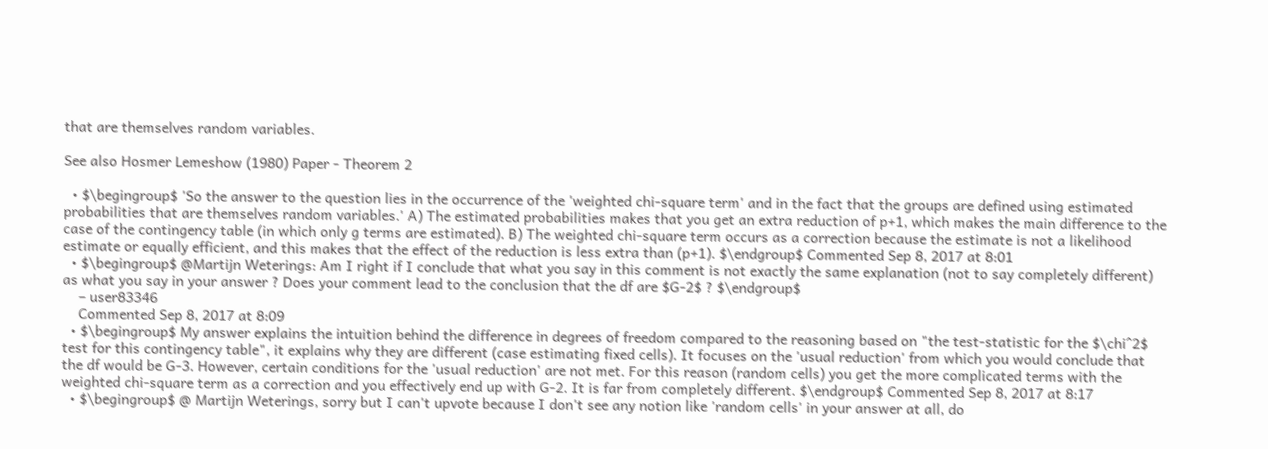that are themselves random variables.

See also Hosmer Lemeshow (1980) Paper - Theorem 2

  • $\begingroup$ 'So the answer to the question lies in the occurrence of the 'weighted chi-square term' and in the fact that the groups are defined using estimated probabilities that are themselves random variables.' A) The estimated probabilities makes that you get an extra reduction of p+1, which makes the main difference to the case of the contingency table (in which only g terms are estimated). B) The weighted chi-square term occurs as a correction because the estimate is not a likelihood estimate or equally efficient, and this makes that the effect of the reduction is less extra than (p+1). $\endgroup$ Commented Sep 8, 2017 at 8:01
  • $\begingroup$ @Martijn Weterings: Am I right if I conclude that what you say in this comment is not exactly the same explanation (not to say completely different) as what you say in your answer ? Does your comment lead to the conclusion that the df are $G-2$ ? $\endgroup$
    – user83346
    Commented Sep 8, 2017 at 8:09
  • $\begingroup$ My answer explains the intuition behind the difference in degrees of freedom compared to the reasoning based on "the test-statistic for the $\chi^2$ test for this contingency table", it explains why they are different (case estimating fixed cells). It focuses on the 'usual reduction' from which you would conclude that the df would be G-3. However, certain conditions for the 'usual reduction' are not met. For this reason (random cells) you get the more complicated terms with the weighted chi-square term as a correction and you effectively end up with G-2. It is far from completely different. $\endgroup$ Commented Sep 8, 2017 at 8:17
  • $\begingroup$ @ Martijn Weterings, sorry but I can't upvote because I don't see any notion like 'random cells' in your answer at all, do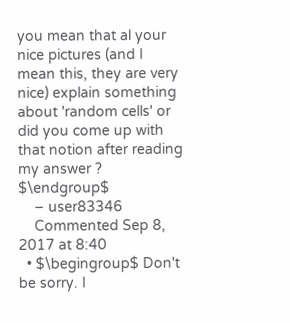you mean that al your nice pictures (and I mean this, they are very nice) explain something about 'random cells' or did you come up with that notion after reading my answer ? $\endgroup$
    – user83346
    Commented Sep 8, 2017 at 8:40
  • $\begingroup$ Don't be sorry. I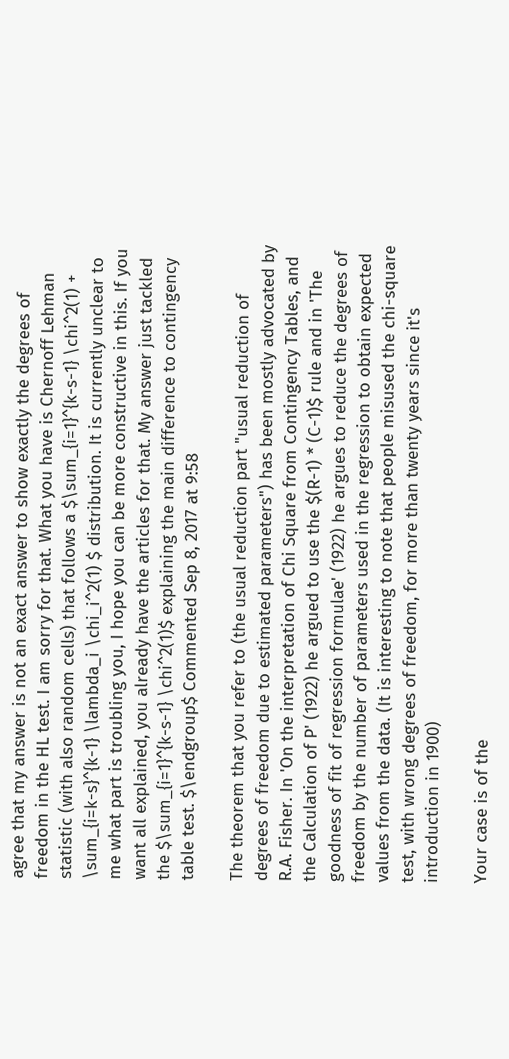agree that my answer is not an exact answer to show exactly the degrees of freedom in the HL test. I am sorry for that. What you have is Chernoff Lehman statistic (with also random cells) that follows a $\sum_{i=1}^{k-s-1} \chi^2(1) + \sum_{i=k-s}^{k-1} \lambda_i \chi_i^2(1) $ distribution. It is currently unclear to me what part is troubling you, I hope you can be more constructive in this. If you want all explained, you already have the articles for that. My answer just tackled the $\sum_{i=1}^{k-s-1} \chi^2(1)$ explaining the main difference to contingency table test. $\endgroup$ Commented Sep 8, 2017 at 9:58

The theorem that you refer to (the usual reduction part "usual reduction of degrees of freedom due to estimated parameters") has been mostly advocated by R.A. Fisher. In 'On the interpretation of Chi Square from Contingency Tables, and the Calculation of P' (1922) he argued to use the $(R-1) * (C-1)$ rule and in 'The goodness of fit of regression formulae' (1922) he argues to reduce the degrees of freedom by the number of parameters used in the regression to obtain expected values from the data. (It is interesting to note that people misused the chi-square test, with wrong degrees of freedom, for more than twenty years since it's introduction in 1900)

Your case is of the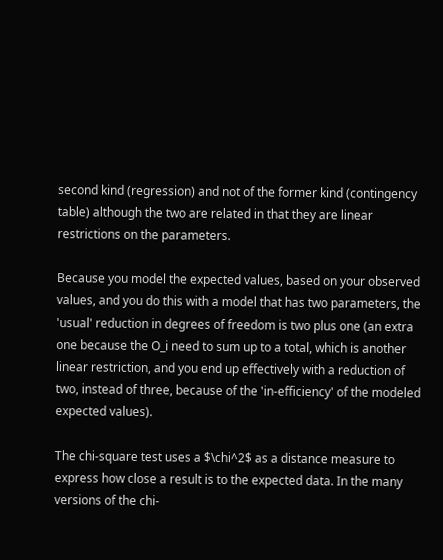second kind (regression) and not of the former kind (contingency table) although the two are related in that they are linear restrictions on the parameters.

Because you model the expected values, based on your observed values, and you do this with a model that has two parameters, the 'usual' reduction in degrees of freedom is two plus one (an extra one because the O_i need to sum up to a total, which is another linear restriction, and you end up effectively with a reduction of two, instead of three, because of the 'in-efficiency' of the modeled expected values).

The chi-square test uses a $\chi^2$ as a distance measure to express how close a result is to the expected data. In the many versions of the chi-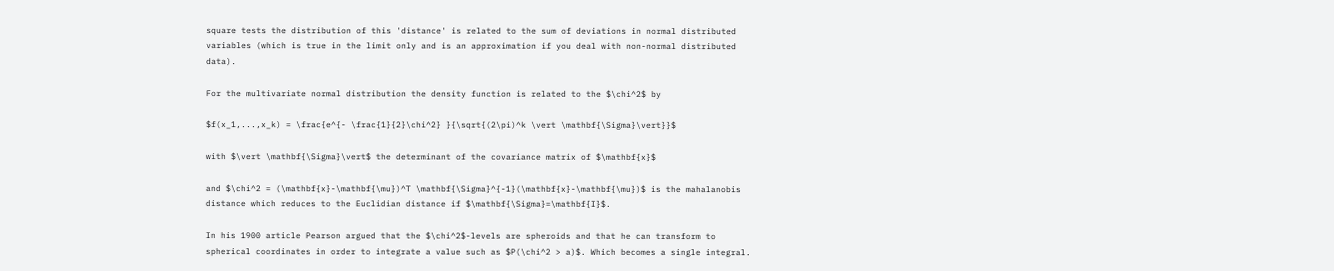square tests the distribution of this 'distance' is related to the sum of deviations in normal distributed variables (which is true in the limit only and is an approximation if you deal with non-normal distributed data).

For the multivariate normal distribution the density function is related to the $\chi^2$ by

$f(x_1,...,x_k) = \frac{e^{- \frac{1}{2}\chi^2} }{\sqrt{(2\pi)^k \vert \mathbf{\Sigma}\vert}}$

with $\vert \mathbf{\Sigma}\vert$ the determinant of the covariance matrix of $\mathbf{x}$

and $\chi^2 = (\mathbf{x}-\mathbf{\mu})^T \mathbf{\Sigma}^{-1}(\mathbf{x}-\mathbf{\mu})$ is the mahalanobis distance which reduces to the Euclidian distance if $\mathbf{\Sigma}=\mathbf{I}$.

In his 1900 article Pearson argued that the $\chi^2$-levels are spheroids and that he can transform to spherical coordinates in order to integrate a value such as $P(\chi^2 > a)$. Which becomes a single integral.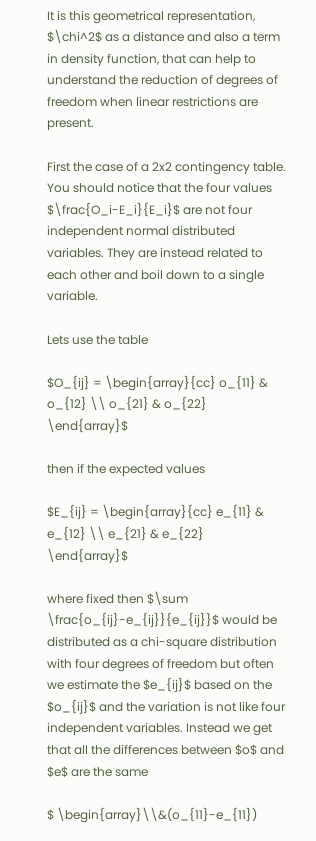It is this geometrical representation, $\chi^2$ as a distance and also a term in density function, that can help to understand the reduction of degrees of freedom when linear restrictions are present.

First the case of a 2x2 contingency table. You should notice that the four values $\frac{O_i-E_i}{E_i}$ are not four independent normal distributed variables. They are instead related to each other and boil down to a single variable.

Lets use the table

$O_{ij} = \begin{array}{cc} o_{11} & o_{12} \\ o_{21} & o_{22} \end{array}$

then if the expected values

$E_{ij} = \begin{array}{cc} e_{11} & e_{12} \\ e_{21} & e_{22} \end{array}$

where fixed then $\sum \frac{o_{ij}-e_{ij}}{e_{ij}}$ would be distributed as a chi-square distribution with four degrees of freedom but often we estimate the $e_{ij}$ based on the $o_{ij}$ and the variation is not like four independent variables. Instead we get that all the differences between $o$ and $e$ are the same

$ \begin{array}\\&(o_{11}-e_{11})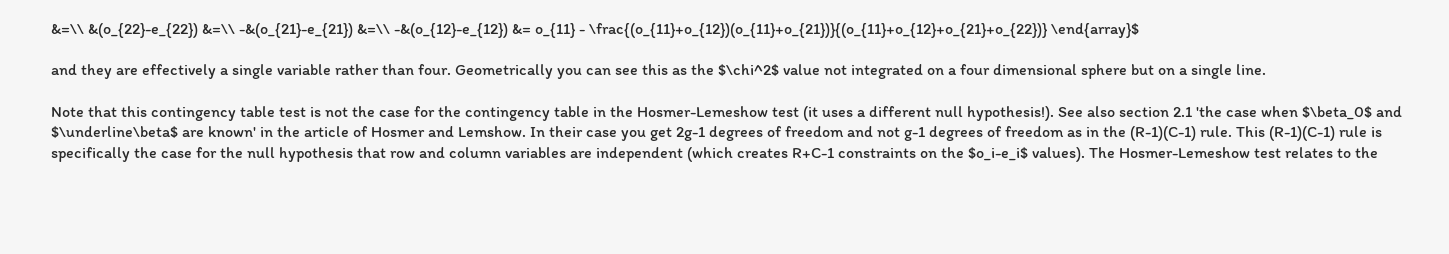&=\\ &(o_{22}-e_{22}) &=\\ -&(o_{21}-e_{21}) &=\\ -&(o_{12}-e_{12}) &= o_{11} - \frac{(o_{11}+o_{12})(o_{11}+o_{21})}{(o_{11}+o_{12}+o_{21}+o_{22})} \end{array}$

and they are effectively a single variable rather than four. Geometrically you can see this as the $\chi^2$ value not integrated on a four dimensional sphere but on a single line.

Note that this contingency table test is not the case for the contingency table in the Hosmer-Lemeshow test (it uses a different null hypothesis!). See also section 2.1 'the case when $\beta_0$ and $\underline\beta$ are known' in the article of Hosmer and Lemshow. In their case you get 2g-1 degrees of freedom and not g-1 degrees of freedom as in the (R-1)(C-1) rule. This (R-1)(C-1) rule is specifically the case for the null hypothesis that row and column variables are independent (which creates R+C-1 constraints on the $o_i-e_i$ values). The Hosmer-Lemeshow test relates to the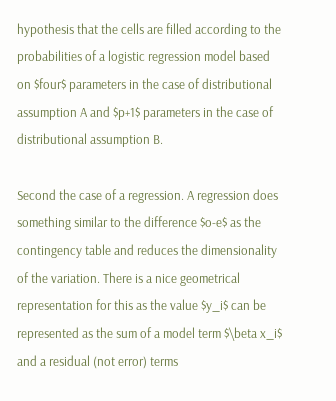hypothesis that the cells are filled according to the probabilities of a logistic regression model based on $four$ parameters in the case of distributional assumption A and $p+1$ parameters in the case of distributional assumption B.

Second the case of a regression. A regression does something similar to the difference $o-e$ as the contingency table and reduces the dimensionality of the variation. There is a nice geometrical representation for this as the value $y_i$ can be represented as the sum of a model term $\beta x_i$ and a residual (not error) terms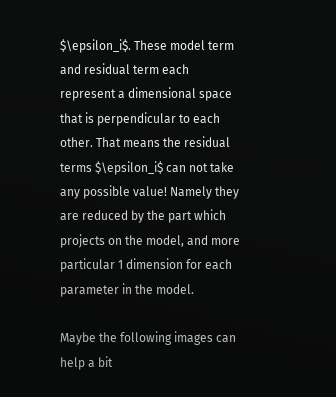$\epsilon_i$. These model term and residual term each represent a dimensional space that is perpendicular to each other. That means the residual terms $\epsilon_i$ can not take any possible value! Namely they are reduced by the part which projects on the model, and more particular 1 dimension for each parameter in the model.

Maybe the following images can help a bit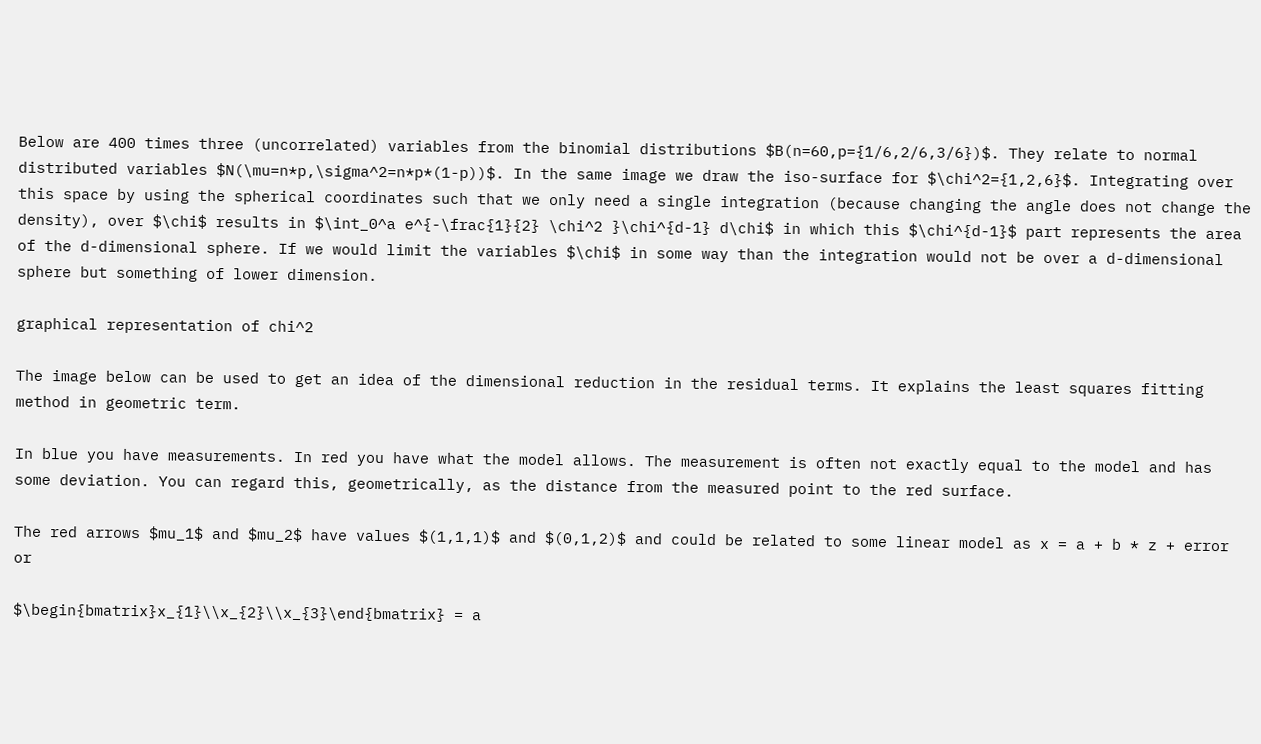Below are 400 times three (uncorrelated) variables from the binomial distributions $B(n=60,p={1/6,2/6,3/6})$. They relate to normal distributed variables $N(\mu=n*p,\sigma^2=n*p*(1-p))$. In the same image we draw the iso-surface for $\chi^2={1,2,6}$. Integrating over this space by using the spherical coordinates such that we only need a single integration (because changing the angle does not change the density), over $\chi$ results in $\int_0^a e^{-\frac{1}{2} \chi^2 }\chi^{d-1} d\chi$ in which this $\chi^{d-1}$ part represents the area of the d-dimensional sphere. If we would limit the variables $\chi$ in some way than the integration would not be over a d-dimensional sphere but something of lower dimension.

graphical representation of chi^2

The image below can be used to get an idea of the dimensional reduction in the residual terms. It explains the least squares fitting method in geometric term.

In blue you have measurements. In red you have what the model allows. The measurement is often not exactly equal to the model and has some deviation. You can regard this, geometrically, as the distance from the measured point to the red surface.

The red arrows $mu_1$ and $mu_2$ have values $(1,1,1)$ and $(0,1,2)$ and could be related to some linear model as x = a + b * z + error or

$\begin{bmatrix}x_{1}\\x_{2}\\x_{3}\end{bmatrix} = a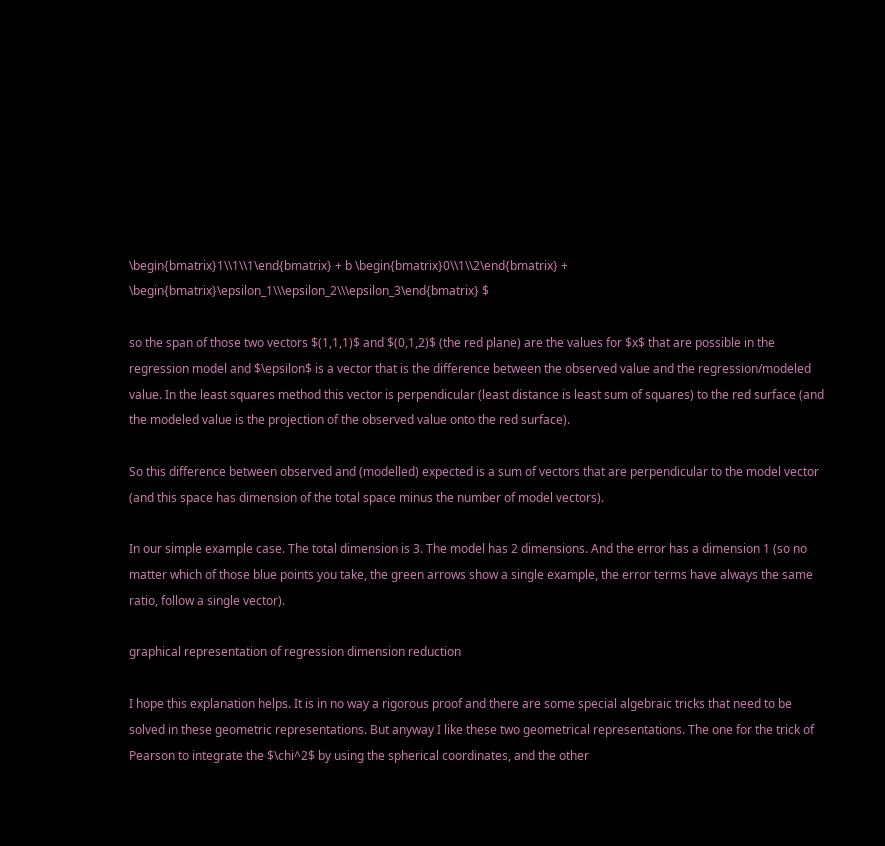\begin{bmatrix}1\\1\\1\end{bmatrix} + b \begin{bmatrix}0\\1\\2\end{bmatrix} + \begin{bmatrix}\epsilon_1\\\epsilon_2\\\epsilon_3\end{bmatrix} $

so the span of those two vectors $(1,1,1)$ and $(0,1,2)$ (the red plane) are the values for $x$ that are possible in the regression model and $\epsilon$ is a vector that is the difference between the observed value and the regression/modeled value. In the least squares method this vector is perpendicular (least distance is least sum of squares) to the red surface (and the modeled value is the projection of the observed value onto the red surface).

So this difference between observed and (modelled) expected is a sum of vectors that are perpendicular to the model vector (and this space has dimension of the total space minus the number of model vectors).

In our simple example case. The total dimension is 3. The model has 2 dimensions. And the error has a dimension 1 (so no matter which of those blue points you take, the green arrows show a single example, the error terms have always the same ratio, follow a single vector).

graphical representation of regression dimension reduction

I hope this explanation helps. It is in no way a rigorous proof and there are some special algebraic tricks that need to be solved in these geometric representations. But anyway I like these two geometrical representations. The one for the trick of Pearson to integrate the $\chi^2$ by using the spherical coordinates, and the other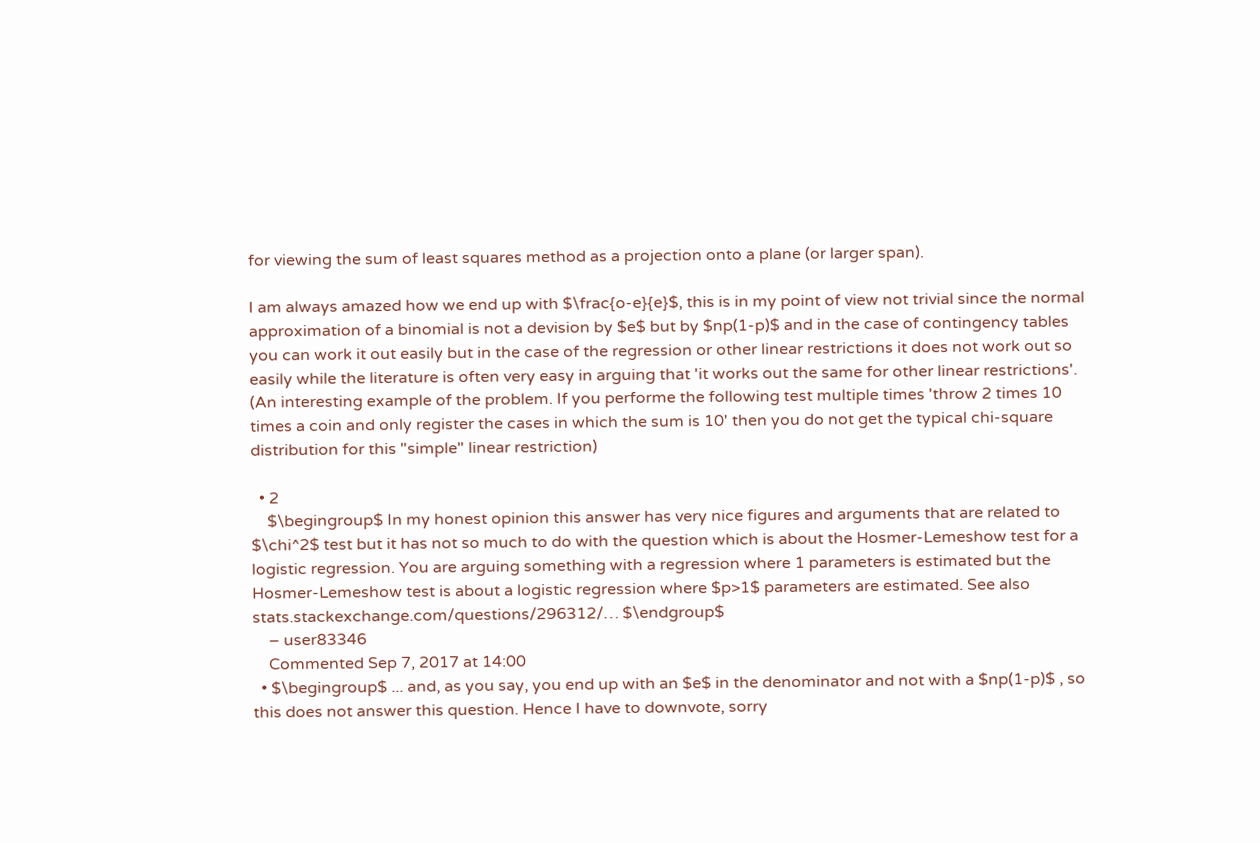for viewing the sum of least squares method as a projection onto a plane (or larger span).

I am always amazed how we end up with $\frac{o-e}{e}$, this is in my point of view not trivial since the normal approximation of a binomial is not a devision by $e$ but by $np(1-p)$ and in the case of contingency tables you can work it out easily but in the case of the regression or other linear restrictions it does not work out so easily while the literature is often very easy in arguing that 'it works out the same for other linear restrictions'. (An interesting example of the problem. If you performe the following test multiple times 'throw 2 times 10 times a coin and only register the cases in which the sum is 10' then you do not get the typical chi-square distribution for this "simple" linear restriction)

  • 2
    $\begingroup$ In my honest opinion this answer has very nice figures and arguments that are related to $\chi^2$ test but it has not so much to do with the question which is about the Hosmer-Lemeshow test for a logistic regression. You are arguing something with a regression where 1 parameters is estimated but the Hosmer-Lemeshow test is about a logistic regression where $p>1$ parameters are estimated. See also stats.stackexchange.com/questions/296312/… $\endgroup$
    – user83346
    Commented Sep 7, 2017 at 14:00
  • $\begingroup$ ... and, as you say, you end up with an $e$ in the denominator and not with a $np(1-p)$ , so this does not answer this question. Hence I have to downvote, sorry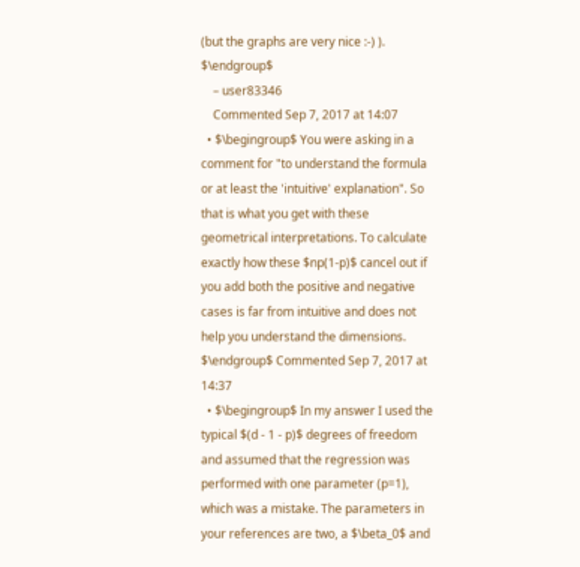(but the graphs are very nice :-) ). $\endgroup$
    – user83346
    Commented Sep 7, 2017 at 14:07
  • $\begingroup$ You were asking in a comment for "to understand the formula or at least the 'intuitive' explanation". So that is what you get with these geometrical interpretations. To calculate exactly how these $np(1-p)$ cancel out if you add both the positive and negative cases is far from intuitive and does not help you understand the dimensions. $\endgroup$ Commented Sep 7, 2017 at 14:37
  • $\begingroup$ In my answer I used the typical $(d - 1 - p)$ degrees of freedom and assumed that the regression was performed with one parameter (p=1), which was a mistake. The parameters in your references are two, a $\beta_0$ and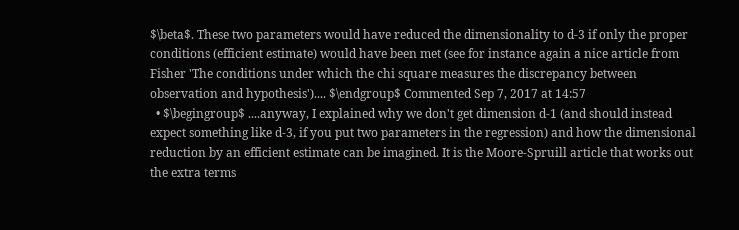$\beta$. These two parameters would have reduced the dimensionality to d-3 if only the proper conditions (efficient estimate) would have been met (see for instance again a nice article from Fisher 'The conditions under which the chi square measures the discrepancy between observation and hypothesis').... $\endgroup$ Commented Sep 7, 2017 at 14:57
  • $\begingroup$ ....anyway, I explained why we don't get dimension d-1 (and should instead expect something like d-3, if you put two parameters in the regression) and how the dimensional reduction by an efficient estimate can be imagined. It is the Moore-Spruill article that works out the extra terms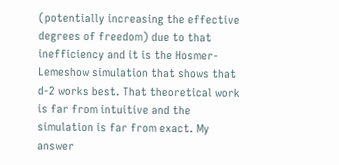(potentially increasing the effective degrees of freedom) due to that inefficiency and it is the Hosmer-Lemeshow simulation that shows that d-2 works best. That theoretical work is far from intuitive and the simulation is far from exact. My answer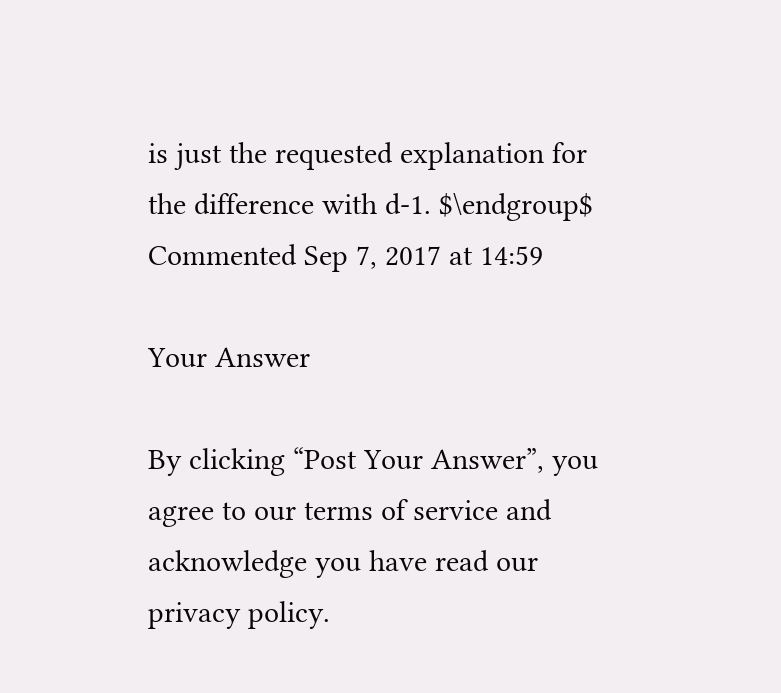is just the requested explanation for the difference with d-1. $\endgroup$ Commented Sep 7, 2017 at 14:59

Your Answer

By clicking “Post Your Answer”, you agree to our terms of service and acknowledge you have read our privacy policy.